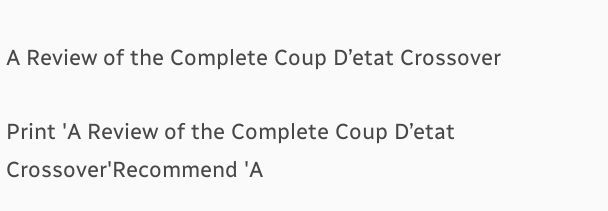A Review of the Complete Coup D’etat Crossover

Print 'A Review of the Complete Coup D’etat Crossover'Recommend 'A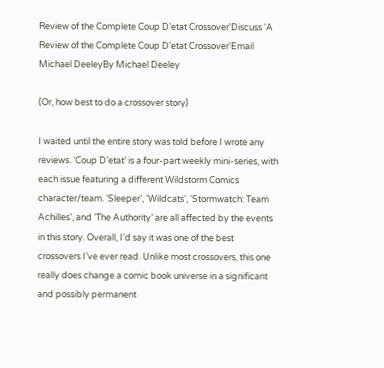Review of the Complete Coup D’etat Crossover'Discuss 'A Review of the Complete Coup D’etat Crossover'Email Michael DeeleyBy Michael Deeley

(Or, how best to do a crossover story)

I waited until the entire story was told before I wrote any reviews. ‘Coup D’etat’ is a four-part weekly mini-series, with each issue featuring a different Wildstorm Comics character/team. ‘Sleeper’, ‘Wildcats’, ‘Stormwatch: Team Achilles’, and ‘The Authority’ are all affected by the events in this story. Overall, I’d say it was one of the best crossovers I’ve ever read. Unlike most crossovers, this one really does change a comic book universe in a significant and possibly permanent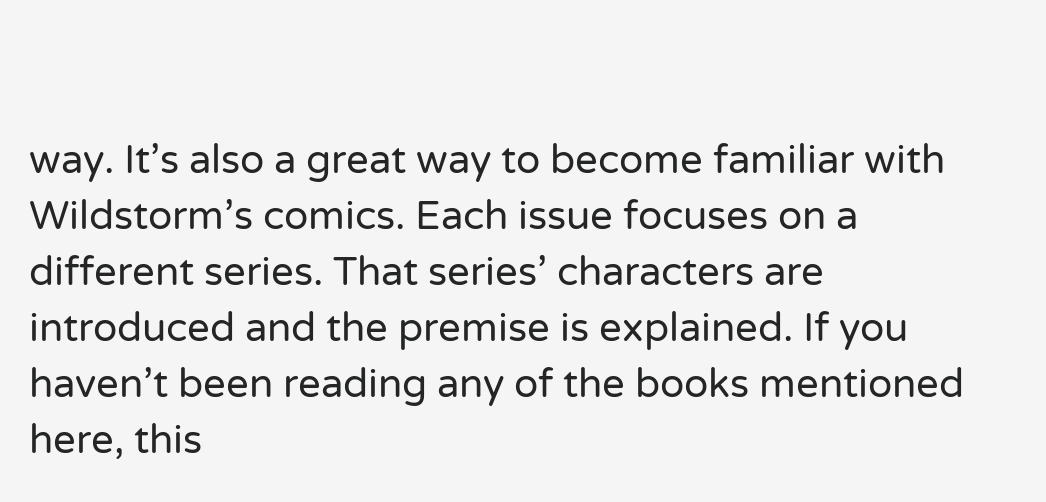way. It’s also a great way to become familiar with Wildstorm’s comics. Each issue focuses on a different series. That series’ characters are introduced and the premise is explained. If you haven’t been reading any of the books mentioned here, this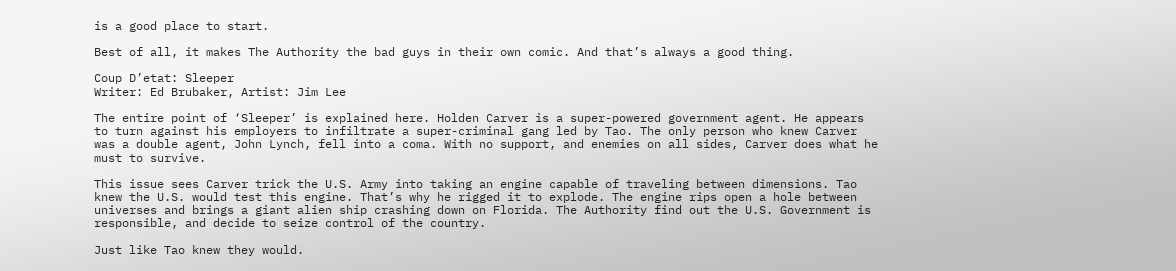is a good place to start.

Best of all, it makes The Authority the bad guys in their own comic. And that’s always a good thing.

Coup D’etat: Sleeper
Writer: Ed Brubaker, Artist: Jim Lee

The entire point of ‘Sleeper’ is explained here. Holden Carver is a super-powered government agent. He appears to turn against his employers to infiltrate a super-criminal gang led by Tao. The only person who knew Carver was a double agent, John Lynch, fell into a coma. With no support, and enemies on all sides, Carver does what he must to survive.

This issue sees Carver trick the U.S. Army into taking an engine capable of traveling between dimensions. Tao knew the U.S. would test this engine. That’s why he rigged it to explode. The engine rips open a hole between universes and brings a giant alien ship crashing down on Florida. The Authority find out the U.S. Government is responsible, and decide to seize control of the country.

Just like Tao knew they would.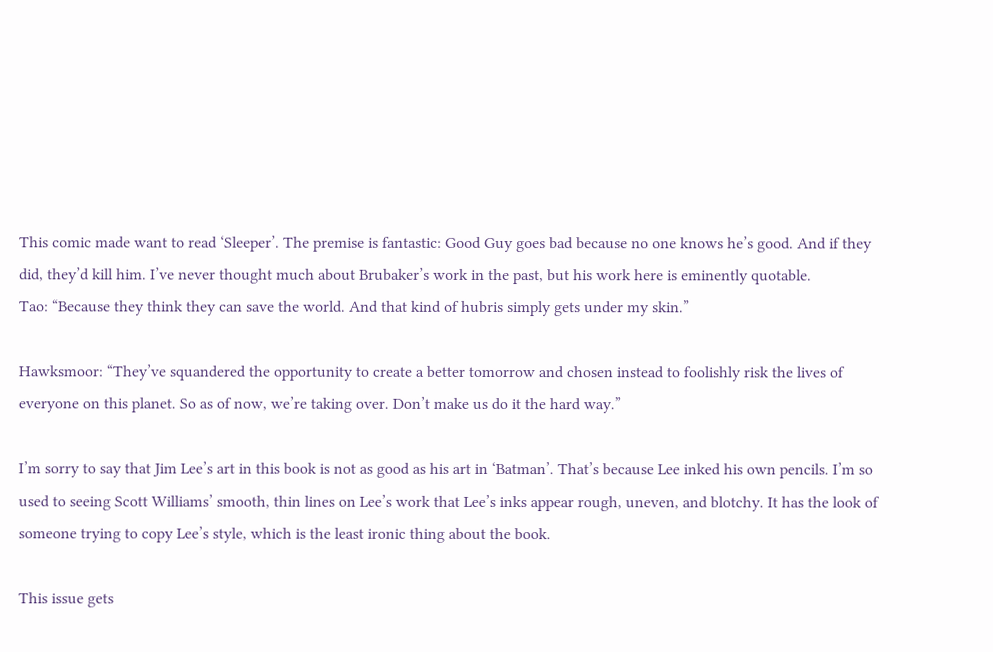This comic made want to read ‘Sleeper’. The premise is fantastic: Good Guy goes bad because no one knows he’s good. And if they did, they’d kill him. I’ve never thought much about Brubaker’s work in the past, but his work here is eminently quotable.
Tao: “Because they think they can save the world. And that kind of hubris simply gets under my skin.”

Hawksmoor: “They’ve squandered the opportunity to create a better tomorrow and chosen instead to foolishly risk the lives of everyone on this planet. So as of now, we’re taking over. Don’t make us do it the hard way.”

I’m sorry to say that Jim Lee’s art in this book is not as good as his art in ‘Batman’. That’s because Lee inked his own pencils. I’m so used to seeing Scott Williams’ smooth, thin lines on Lee’s work that Lee’s inks appear rough, uneven, and blotchy. It has the look of someone trying to copy Lee’s style, which is the least ironic thing about the book.

This issue gets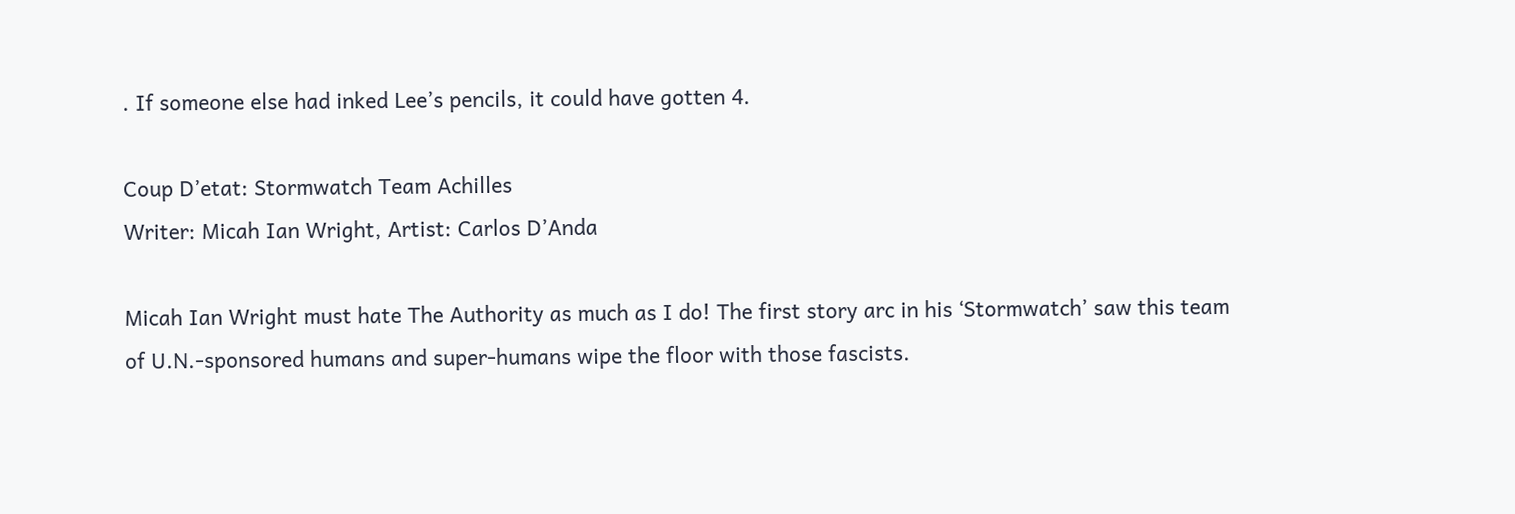. If someone else had inked Lee’s pencils, it could have gotten 4.

Coup D’etat: Stormwatch Team Achilles
Writer: Micah Ian Wright, Artist: Carlos D’Anda

Micah Ian Wright must hate The Authority as much as I do! The first story arc in his ‘Stormwatch’ saw this team of U.N.-sponsored humans and super-humans wipe the floor with those fascists.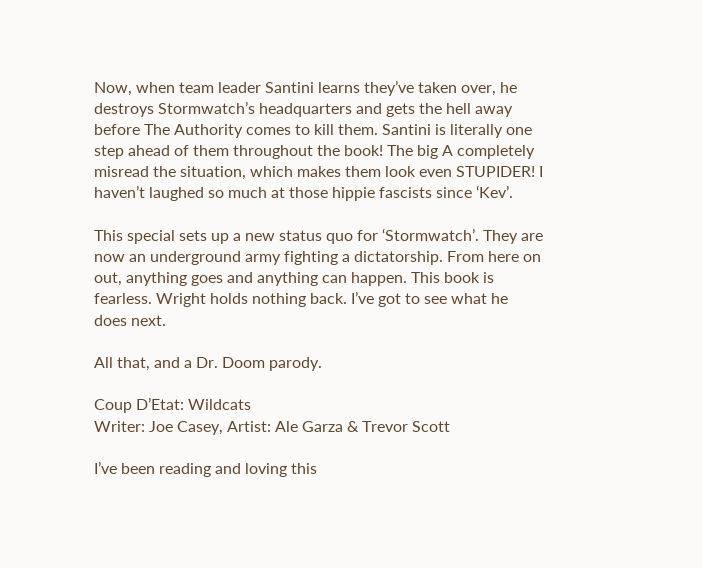Now, when team leader Santini learns they’ve taken over, he destroys Stormwatch’s headquarters and gets the hell away before The Authority comes to kill them. Santini is literally one step ahead of them throughout the book! The big A completely misread the situation, which makes them look even STUPIDER! I haven’t laughed so much at those hippie fascists since ‘Kev’.

This special sets up a new status quo for ‘Stormwatch’. They are now an underground army fighting a dictatorship. From here on out, anything goes and anything can happen. This book is fearless. Wright holds nothing back. I’ve got to see what he does next.

All that, and a Dr. Doom parody.

Coup D’Etat: Wildcats
Writer: Joe Casey, Artist: Ale Garza & Trevor Scott

I’ve been reading and loving this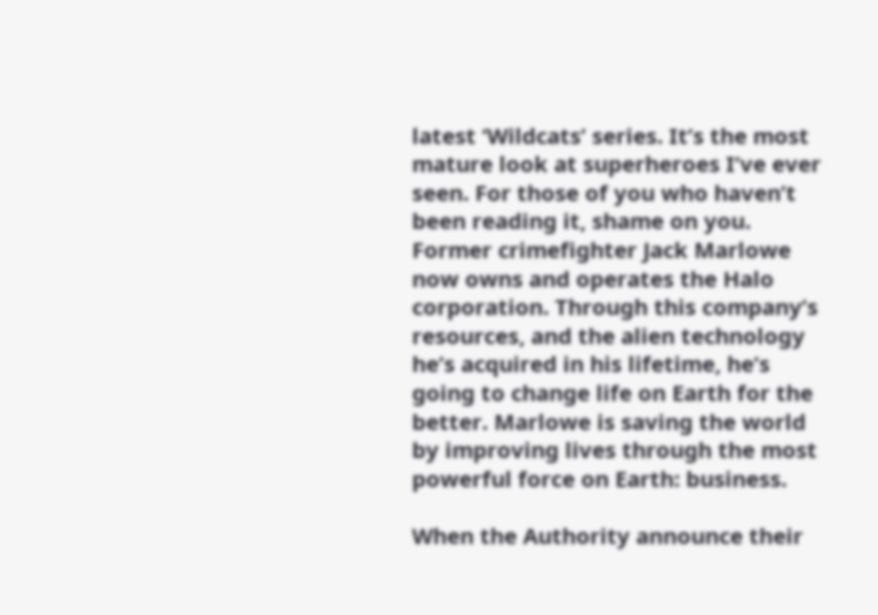latest ‘Wildcats’ series. It’s the most mature look at superheroes I’ve ever seen. For those of you who haven’t been reading it, shame on you. Former crimefighter Jack Marlowe now owns and operates the Halo corporation. Through this company’s resources, and the alien technology he’s acquired in his lifetime, he’s going to change life on Earth for the better. Marlowe is saving the world by improving lives through the most powerful force on Earth: business.

When the Authority announce their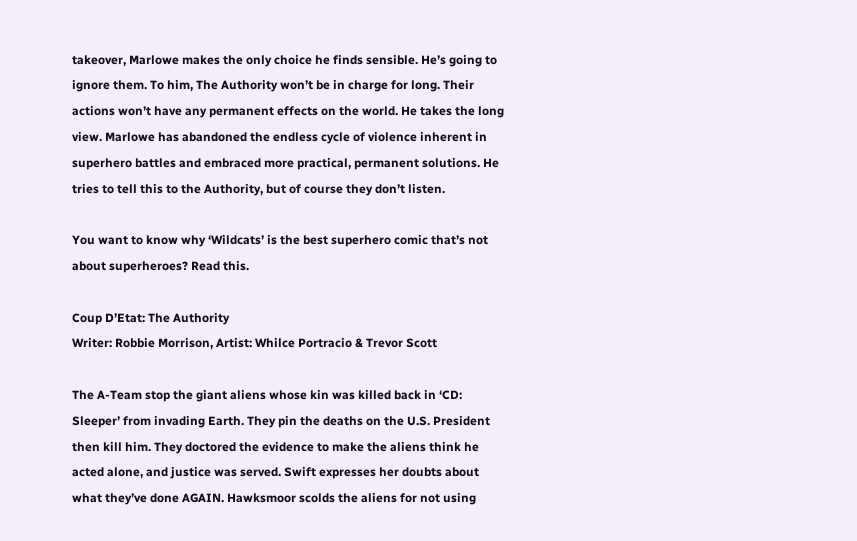takeover, Marlowe makes the only choice he finds sensible. He’s going to ignore them. To him, The Authority won’t be in charge for long. Their actions won’t have any permanent effects on the world. He takes the long view. Marlowe has abandoned the endless cycle of violence inherent in superhero battles and embraced more practical, permanent solutions. He tries to tell this to the Authority, but of course they don’t listen.

You want to know why ‘Wildcats’ is the best superhero comic that’s not about superheroes? Read this.

Coup D’Etat: The Authority
Writer: Robbie Morrison, Artist: Whilce Portracio & Trevor Scott

The A-Team stop the giant aliens whose kin was killed back in ‘CD: Sleeper’ from invading Earth. They pin the deaths on the U.S. President then kill him. They doctored the evidence to make the aliens think he acted alone, and justice was served. Swift expresses her doubts about what they’ve done AGAIN. Hawksmoor scolds the aliens for not using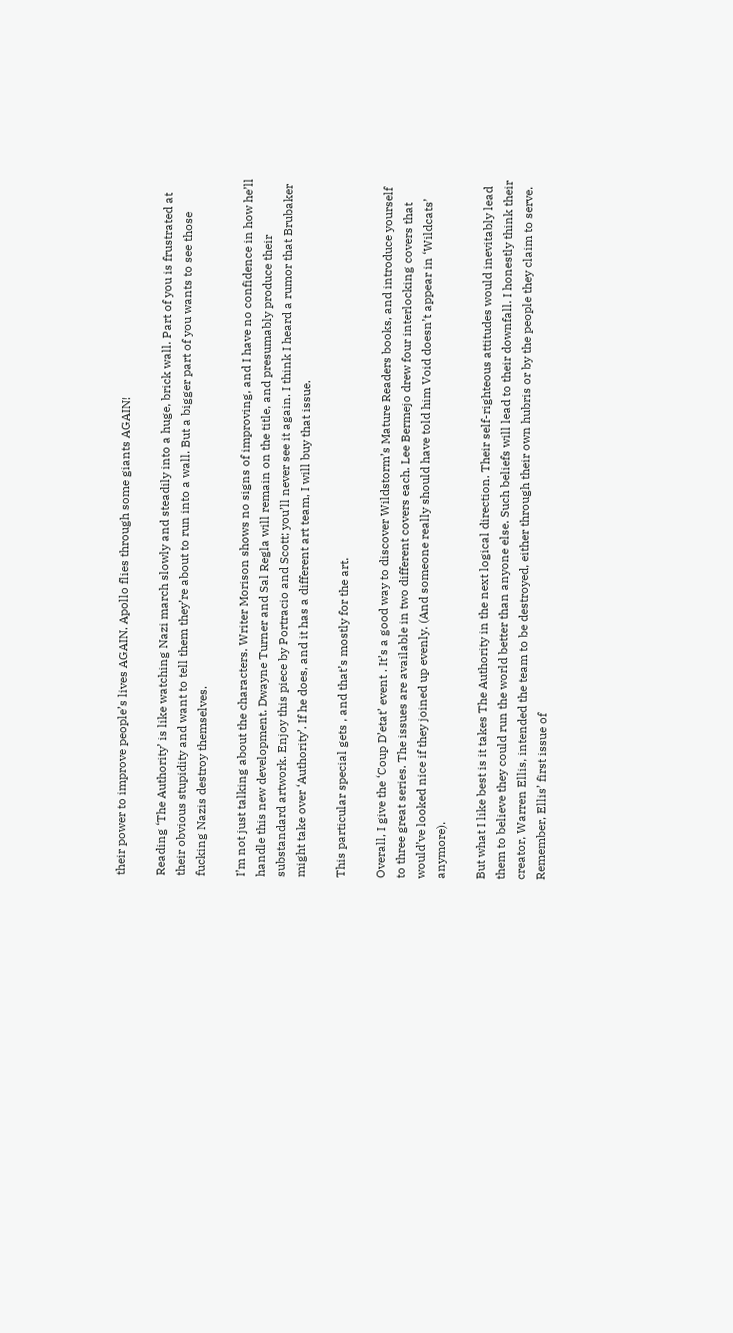their power to improve people’s lives AGAIN. Apollo flies through some giants AGAIN!

Reading ‘The Authority’ is like watching Nazi march slowly and steadily into a huge, brick wall. Part of you is frustrated at their obvious stupidity and want to tell them they’re about to run into a wall. But a bigger part of you wants to see those fucking Nazis destroy themselves.

I’m not just talking about the characters. Writer Morison shows no signs of improving, and I have no confidence in how he’ll handle this new development. Dwayne Turner and Sal Regla will remain on the title, and presumably produce their substandard artwork. Enjoy this piece by Portracio and Scott; you’ll never see it again. I think I heard a rumor that Brubaker might take over ‘Authority’. If he does, and it has a different art team, I will buy that issue.

This particular special gets , and that’s mostly for the art.

Overall, I give the ‘Coup D’etat’ event . It’s a good way to discover Wildstorm’s Mature Readers books, and introduce yourself to three great series. The issues are available in two different covers each. Lee Bermejo drew four interlocking covers that would’ve looked nice if they joined up evenly. (And someone really should have told him Void doesn’t appear in ‘Wildcats’ anymore).

But what I like best is it takes The Authority in the next logical direction. Their self-righteous attitudes would inevitably lead them to believe they could run the world better than anyone else. Such beliefs will lead to their downfall. I honestly think their creator, Warren Ellis, intended the team to be destroyed, either through their own hubris or by the people they claim to serve. Remember, Ellis’ first issue of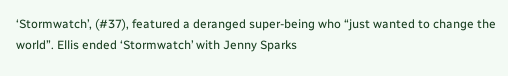‘Stormwatch’, (#37), featured a deranged super-being who “just wanted to change the world”. Ellis ended ‘Stormwatch’ with Jenny Sparks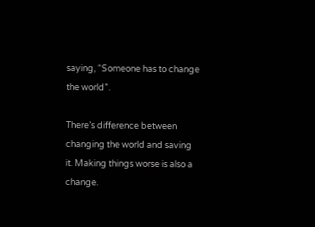saying, “Someone has to change the world”.

There’s difference between changing the world and saving it. Making things worse is also a change.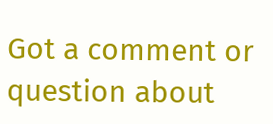Got a comment or question about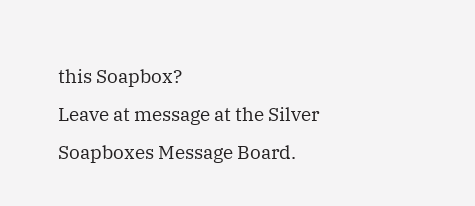this Soapbox?
Leave at message at the Silver Soapboxes Message Board.